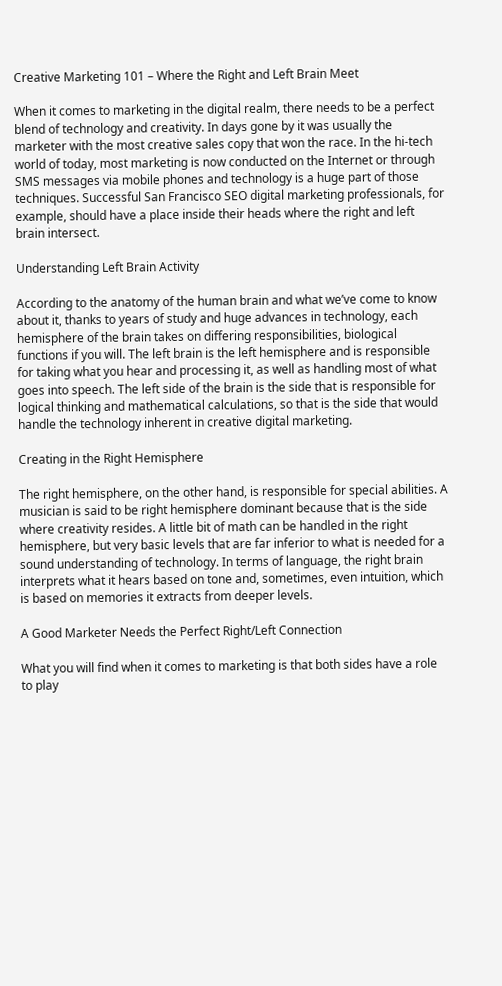Creative Marketing 101 – Where the Right and Left Brain Meet

When it comes to marketing in the digital realm, there needs to be a perfect blend of technology and creativity. In days gone by it was usually the marketer with the most creative sales copy that won the race. In the hi-tech world of today, most marketing is now conducted on the Internet or through SMS messages via mobile phones and technology is a huge part of those techniques. Successful San Francisco SEO digital marketing professionals, for example, should have a place inside their heads where the right and left brain intersect.

Understanding Left Brain Activity

According to the anatomy of the human brain and what we’ve come to know about it, thanks to years of study and huge advances in technology, each hemisphere of the brain takes on differing responsibilities, biological functions if you will. The left brain is the left hemisphere and is responsible for taking what you hear and processing it, as well as handling most of what goes into speech. The left side of the brain is the side that is responsible for logical thinking and mathematical calculations, so that is the side that would handle the technology inherent in creative digital marketing.

Creating in the Right Hemisphere

The right hemisphere, on the other hand, is responsible for special abilities. A musician is said to be right hemisphere dominant because that is the side where creativity resides. A little bit of math can be handled in the right hemisphere, but very basic levels that are far inferior to what is needed for a sound understanding of technology. In terms of language, the right brain interprets what it hears based on tone and, sometimes, even intuition, which is based on memories it extracts from deeper levels.

A Good Marketer Needs the Perfect Right/Left Connection

What you will find when it comes to marketing is that both sides have a role to play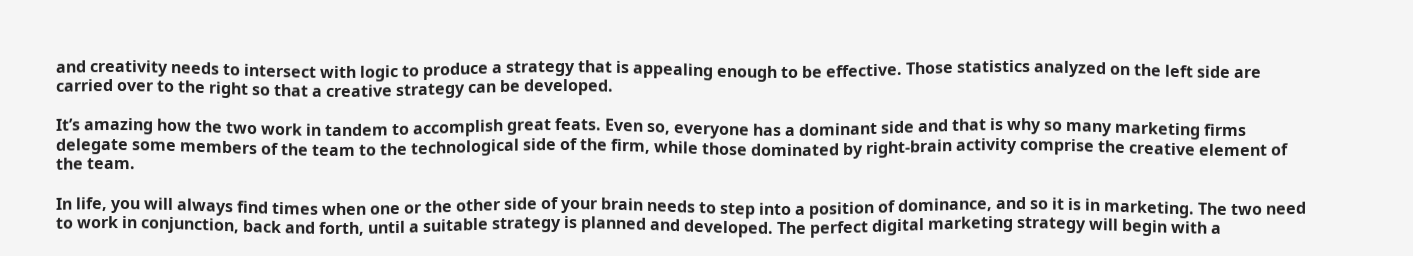and creativity needs to intersect with logic to produce a strategy that is appealing enough to be effective. Those statistics analyzed on the left side are carried over to the right so that a creative strategy can be developed.

It’s amazing how the two work in tandem to accomplish great feats. Even so, everyone has a dominant side and that is why so many marketing firms delegate some members of the team to the technological side of the firm, while those dominated by right-brain activity comprise the creative element of the team.

In life, you will always find times when one or the other side of your brain needs to step into a position of dominance, and so it is in marketing. The two need to work in conjunction, back and forth, until a suitable strategy is planned and developed. The perfect digital marketing strategy will begin with a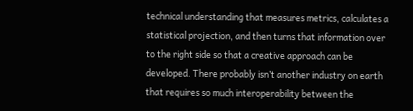technical understanding that measures metrics, calculates a statistical projection, and then turns that information over to the right side so that a creative approach can be developed. There probably isn’t another industry on earth that requires so much interoperability between the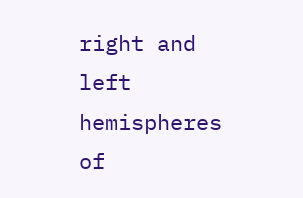right and left hemispheres of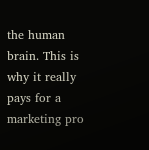the human brain. This is why it really pays for a marketing pro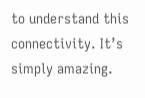to understand this connectivity. It’s simply amazing.